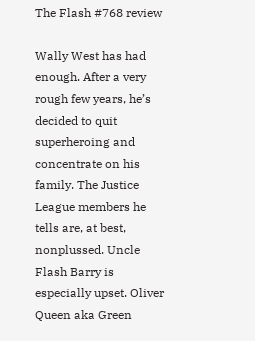The Flash #768 review

Wally West has had enough. After a very rough few years, he’s decided to quit superheroing and concentrate on his family. The Justice League members he tells are, at best, nonplussed. Uncle Flash Barry is especially upset. Oliver Queen aka Green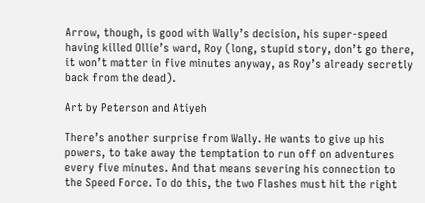Arrow, though, is good with Wally’s decision, his super-speed having killed Ollie’s ward, Roy (long, stupid story, don’t go there, it won’t matter in five minutes anyway, as Roy’s already secretly back from the dead).

Art by Peterson and Atiyeh

There’s another surprise from Wally. He wants to give up his powers, to take away the temptation to run off on adventures every five minutes. And that means severing his connection to the Speed Force. To do this, the two Flashes must hit the right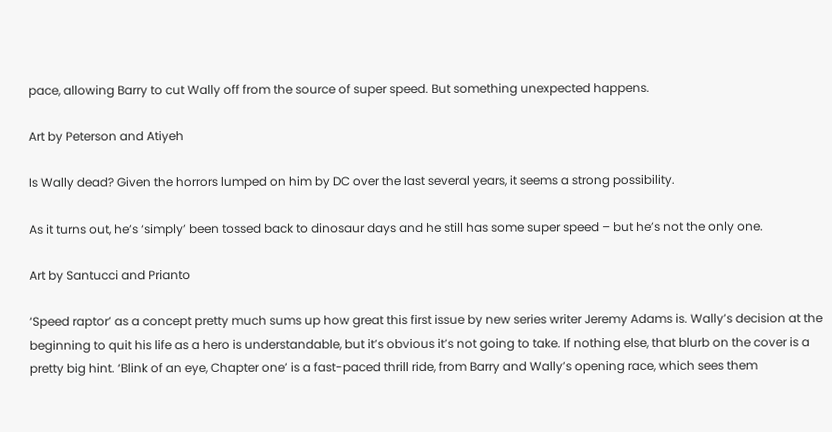pace, allowing Barry to cut Wally off from the source of super speed. But something unexpected happens.

Art by Peterson and Atiyeh

Is Wally dead? Given the horrors lumped on him by DC over the last several years, it seems a strong possibility.

As it turns out, he’s ‘simply’ been tossed back to dinosaur days and he still has some super speed – but he’s not the only one.

Art by Santucci and Prianto

‘Speed raptor’ as a concept pretty much sums up how great this first issue by new series writer Jeremy Adams is. Wally’s decision at the beginning to quit his life as a hero is understandable, but it’s obvious it’s not going to take. If nothing else, that blurb on the cover is a pretty big hint. ‘Blink of an eye, Chapter one’ is a fast-paced thrill ride, from Barry and Wally’s opening race, which sees them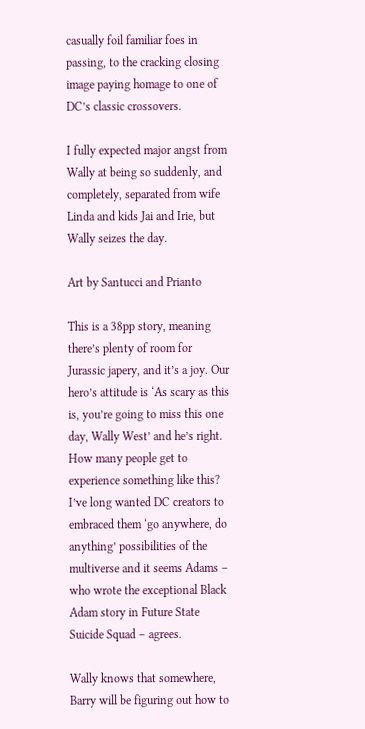casually foil familiar foes in passing, to the cracking closing image paying homage to one of DC’s classic crossovers.

I fully expected major angst from Wally at being so suddenly, and completely, separated from wife Linda and kids Jai and Irie, but Wally seizes the day.

Art by Santucci and Prianto

This is a 38pp story, meaning there’s plenty of room for Jurassic japery, and it’s a joy. Our hero’s attitude is ‘As scary as this is, you’re going to miss this one day, Wally West’ and he’s right. How many people get to experience something like this? I’ve long wanted DC creators to embraced them ‘go anywhere, do anything’ possibilities of the multiverse and it seems Adams – who wrote the exceptional Black Adam story in Future State Suicide Squad – agrees.

Wally knows that somewhere, Barry will be figuring out how to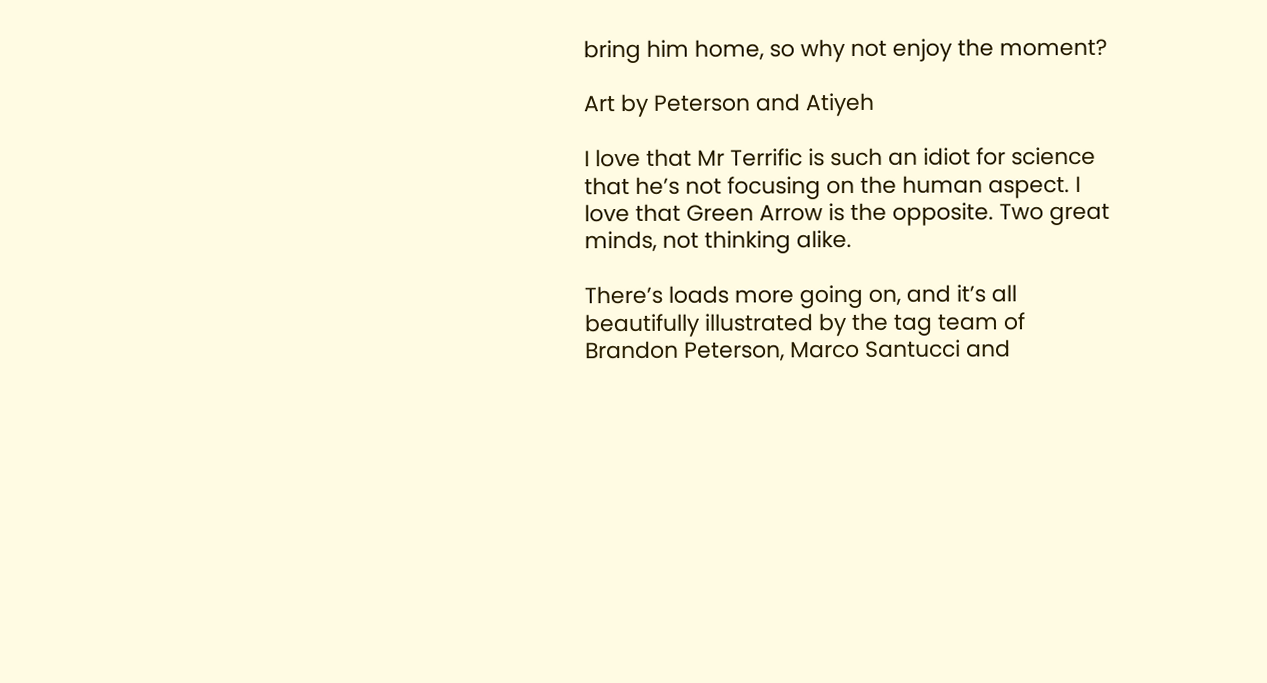bring him home, so why not enjoy the moment?

Art by Peterson and Atiyeh

I love that Mr Terrific is such an idiot for science that he’s not focusing on the human aspect. I love that Green Arrow is the opposite. Two great minds, not thinking alike.

There’s loads more going on, and it’s all beautifully illustrated by the tag team of Brandon Peterson, Marco Santucci and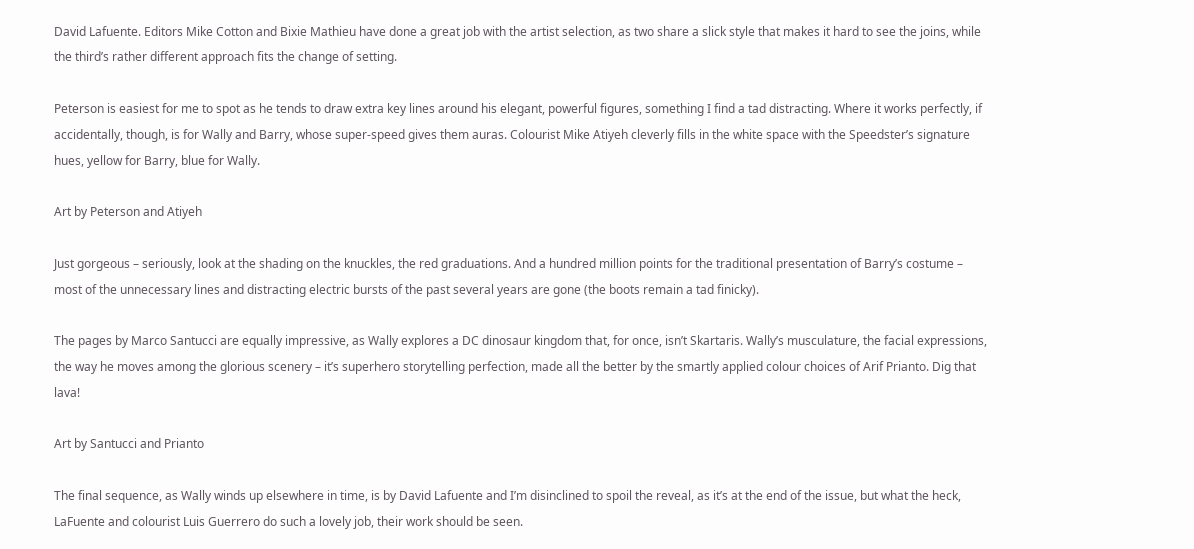David Lafuente. Editors Mike Cotton and Bixie Mathieu have done a great job with the artist selection, as two share a slick style that makes it hard to see the joins, while the third’s rather different approach fits the change of setting.

Peterson is easiest for me to spot as he tends to draw extra key lines around his elegant, powerful figures, something I find a tad distracting. Where it works perfectly, if accidentally, though, is for Wally and Barry, whose super-speed gives them auras. Colourist Mike Atiyeh cleverly fills in the white space with the Speedster’s signature hues, yellow for Barry, blue for Wally.

Art by Peterson and Atiyeh

Just gorgeous – seriously, look at the shading on the knuckles, the red graduations. And a hundred million points for the traditional presentation of Barry’s costume – most of the unnecessary lines and distracting electric bursts of the past several years are gone (the boots remain a tad finicky).

The pages by Marco Santucci are equally impressive, as Wally explores a DC dinosaur kingdom that, for once, isn’t Skartaris. Wally’s musculature, the facial expressions, the way he moves among the glorious scenery – it’s superhero storytelling perfection, made all the better by the smartly applied colour choices of Arif Prianto. Dig that lava!

Art by Santucci and Prianto

The final sequence, as Wally winds up elsewhere in time, is by David Lafuente and I’m disinclined to spoil the reveal, as it’s at the end of the issue, but what the heck, LaFuente and colourist Luis Guerrero do such a lovely job, their work should be seen.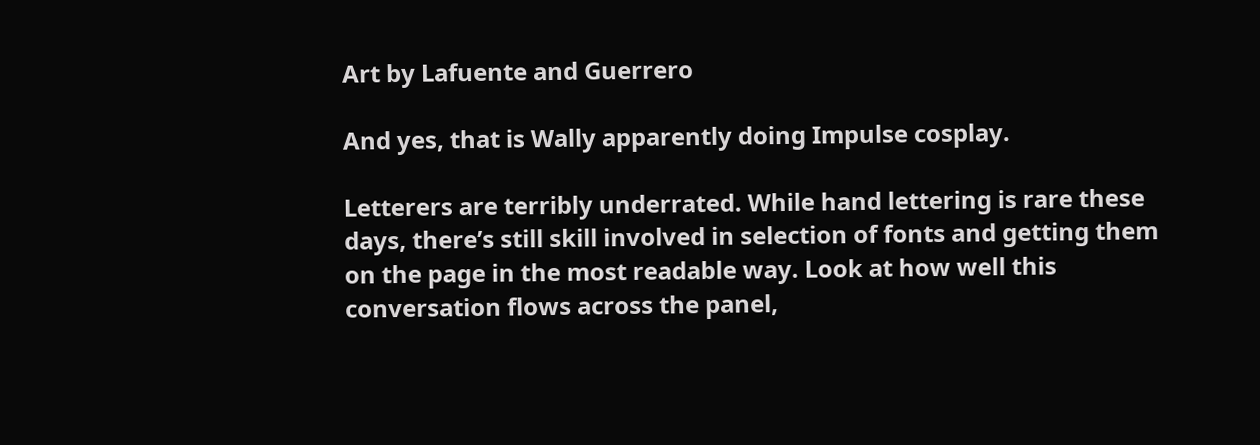Art by Lafuente and Guerrero

And yes, that is Wally apparently doing Impulse cosplay.

Letterers are terribly underrated. While hand lettering is rare these days, there’s still skill involved in selection of fonts and getting them on the page in the most readable way. Look at how well this conversation flows across the panel,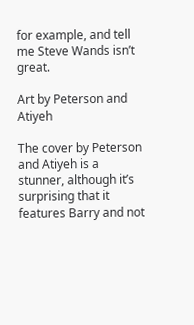for example, and tell me Steve Wands isn’t great.

Art by Peterson and Atiyeh

The cover by Peterson and Atiyeh is a stunner, although it’s surprising that it features Barry and not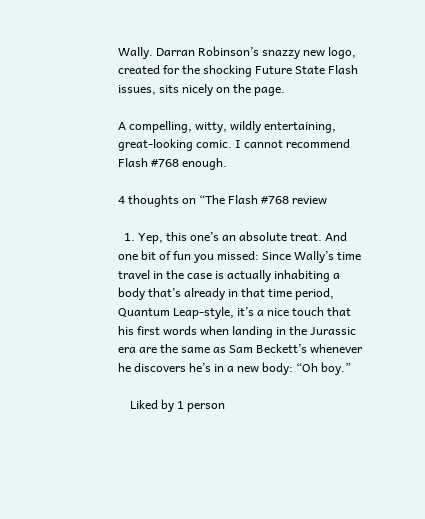Wally. Darran Robinson’s snazzy new logo, created for the shocking Future State Flash issues, sits nicely on the page.

A compelling, witty, wildly entertaining, great-looking comic. I cannot recommend Flash #768 enough.

4 thoughts on “The Flash #768 review

  1. Yep, this one’s an absolute treat. And one bit of fun you missed: Since Wally’s time travel in the case is actually inhabiting a body that’s already in that time period, Quantum Leap-style, it’s a nice touch that his first words when landing in the Jurassic era are the same as Sam Beckett’s whenever he discovers he’s in a new body: “Oh boy.”

    Liked by 1 person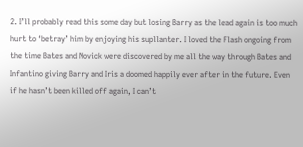2. I’ll probably read this some day but losing Barry as the lead again is too much hurt to ‘betray’ him by enjoying his supllanter. I loved the Flash ongoing from the time Bates and Novick were discovered by me all the way through Bates and Infantino giving Barry and Iris a doomed happily ever after in the future. Even if he hasn’t been killed off again, I can’t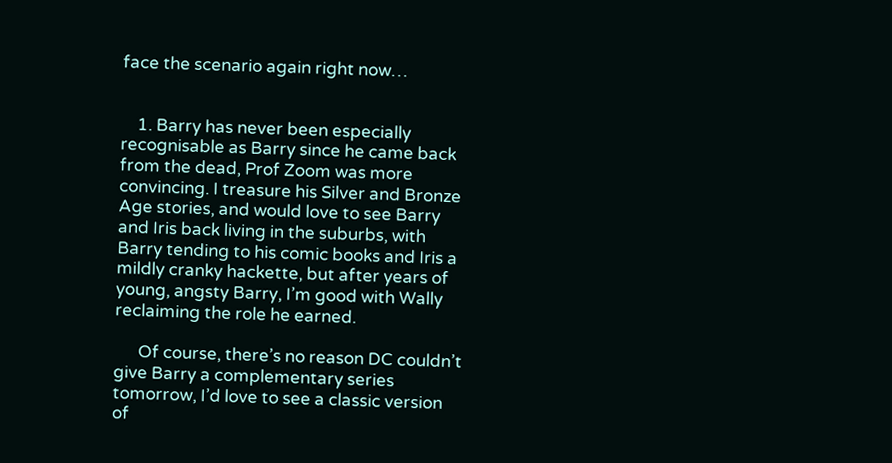face the scenario again right now…


    1. Barry has never been especially recognisable as Barry since he came back from the dead, Prof Zoom was more convincing. I treasure his Silver and Bronze Age stories, and would love to see Barry and Iris back living in the suburbs, with Barry tending to his comic books and Iris a mildly cranky hackette, but after years of young, angsty Barry, I’m good with Wally reclaiming the role he earned.

      Of course, there’s no reason DC couldn’t give Barry a complementary series tomorrow, I’d love to see a classic version of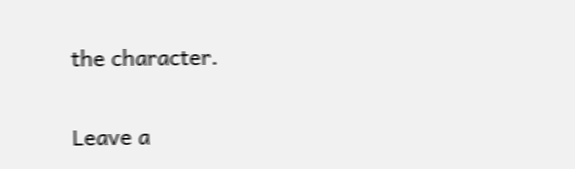the character.


Leave a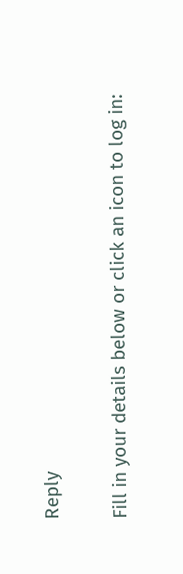Reply

Fill in your details below or click an icon to log in: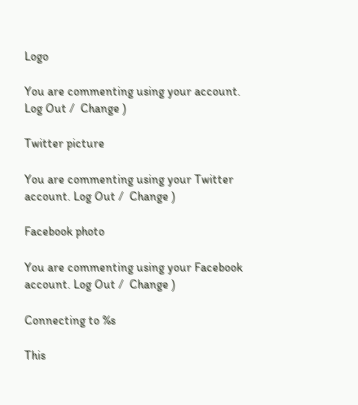Logo

You are commenting using your account. Log Out /  Change )

Twitter picture

You are commenting using your Twitter account. Log Out /  Change )

Facebook photo

You are commenting using your Facebook account. Log Out /  Change )

Connecting to %s

This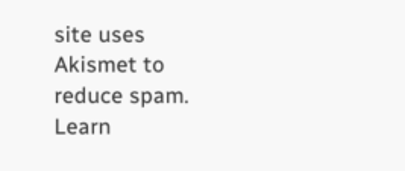site uses Akismet to reduce spam. Learn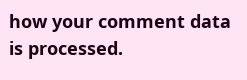how your comment data is processed.